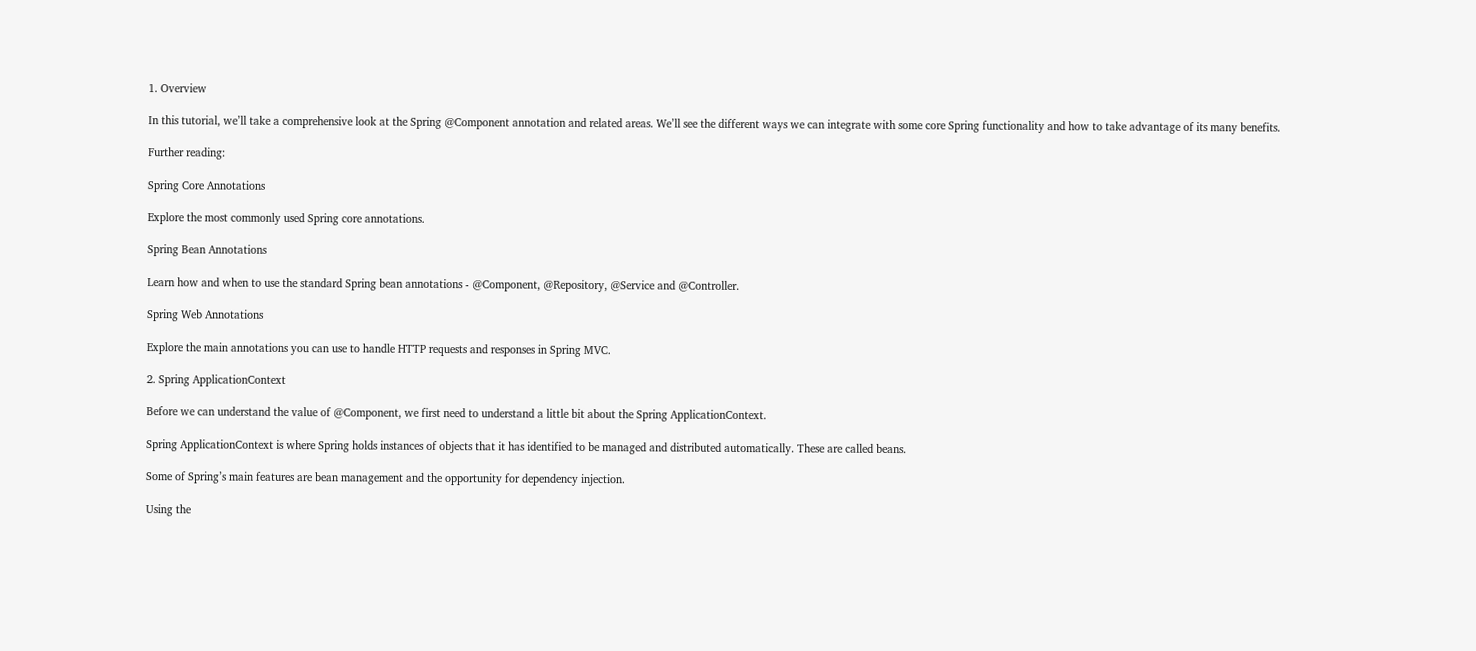1. Overview

In this tutorial, we’ll take a comprehensive look at the Spring @Component annotation and related areas. We’ll see the different ways we can integrate with some core Spring functionality and how to take advantage of its many benefits.

Further reading:

Spring Core Annotations

Explore the most commonly used Spring core annotations.

Spring Bean Annotations

Learn how and when to use the standard Spring bean annotations - @Component, @Repository, @Service and @Controller.

Spring Web Annotations

Explore the main annotations you can use to handle HTTP requests and responses in Spring MVC.

2. Spring ApplicationContext

Before we can understand the value of @Component, we first need to understand a little bit about the Spring ApplicationContext.

Spring ApplicationContext is where Spring holds instances of objects that it has identified to be managed and distributed automatically. These are called beans.

Some of Spring’s main features are bean management and the opportunity for dependency injection.

Using the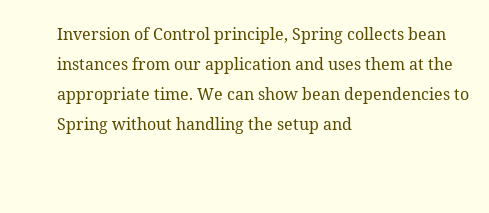Inversion of Control principle, Spring collects bean instances from our application and uses them at the appropriate time. We can show bean dependencies to Spring without handling the setup and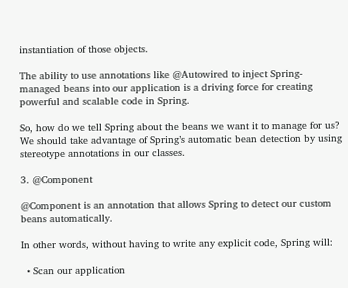instantiation of those objects.

The ability to use annotations like @Autowired to inject Spring-managed beans into our application is a driving force for creating powerful and scalable code in Spring.

So, how do we tell Spring about the beans we want it to manage for us? We should take advantage of Spring’s automatic bean detection by using stereotype annotations in our classes.

3. @Component

@Component is an annotation that allows Spring to detect our custom beans automatically.

In other words, without having to write any explicit code, Spring will:

  • Scan our application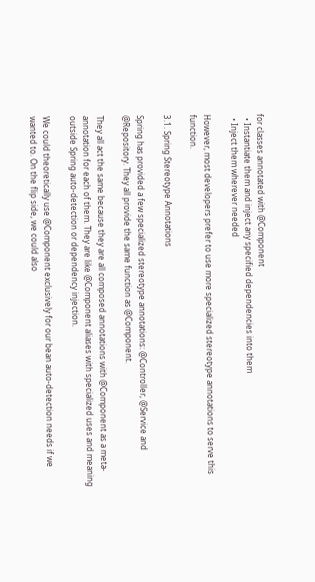for classes annotated with @Component
  • Instantiate them and inject any specified dependencies into them
  • Inject them wherever needed

However, most developers prefer to use more specialized stereotype annotations to serve this function.

3.1. Spring Stereotype Annotations

Spring has provided a few specialized stereotype annotations: @Controller, @Service and @Repository. They all provide the same function as @Component.

They all act the same because they are all composed annotations with @Component as a meta-annotation for each of them. They are like @Component aliases with specialized uses and meaning outside Spring auto-detection or dependency injection.

We could theoretically use @Component exclusively for our bean auto-detection needs if we wanted to. On the flip side, we could also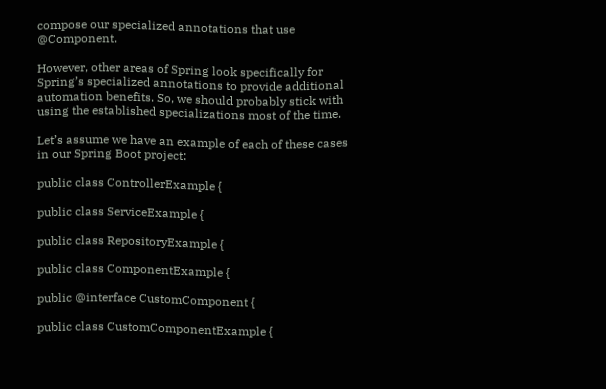compose our specialized annotations that use @Component.

However, other areas of Spring look specifically for Spring’s specialized annotations to provide additional automation benefits. So, we should probably stick with using the established specializations most of the time.

Let’s assume we have an example of each of these cases in our Spring Boot project:

public class ControllerExample {

public class ServiceExample {

public class RepositoryExample {

public class ComponentExample {

public @interface CustomComponent {

public class CustomComponentExample {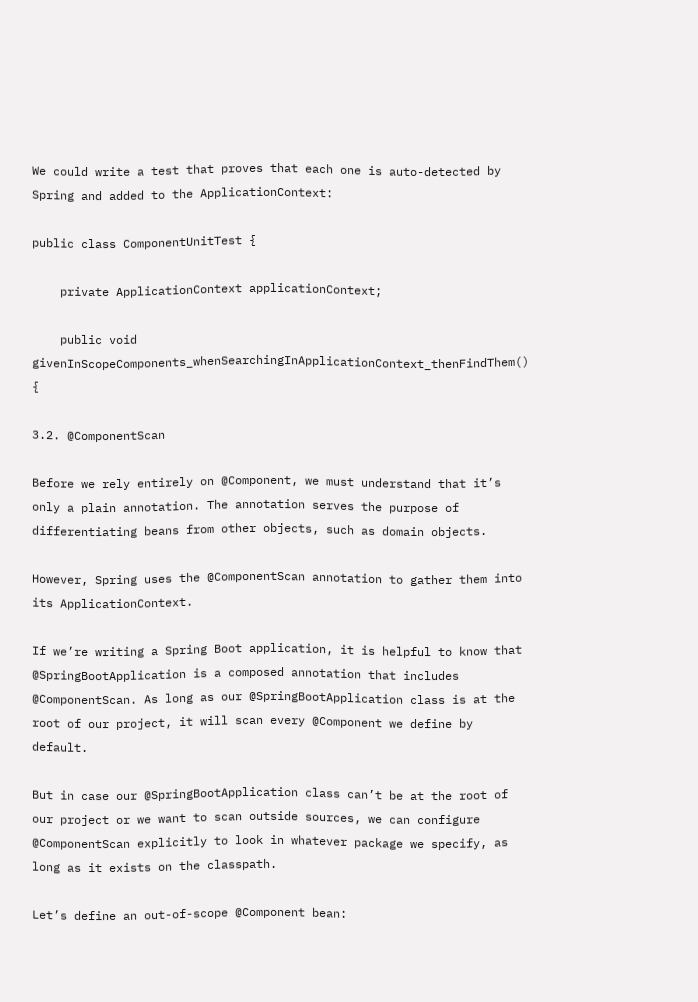We could write a test that proves that each one is auto-detected by Spring and added to the ApplicationContext:

public class ComponentUnitTest {

    private ApplicationContext applicationContext;

    public void givenInScopeComponents_whenSearchingInApplicationContext_thenFindThem() {

3.2. @ComponentScan

Before we rely entirely on @Component, we must understand that it’s only a plain annotation. The annotation serves the purpose of differentiating beans from other objects, such as domain objects.

However, Spring uses the @ComponentScan annotation to gather them into its ApplicationContext.

If we’re writing a Spring Boot application, it is helpful to know that @SpringBootApplication is a composed annotation that includes @ComponentScan. As long as our @SpringBootApplication class is at the root of our project, it will scan every @Component we define by default.

But in case our @SpringBootApplication class can’t be at the root of our project or we want to scan outside sources, we can configure @ComponentScan explicitly to look in whatever package we specify, as long as it exists on the classpath.

Let’s define an out-of-scope @Component bean: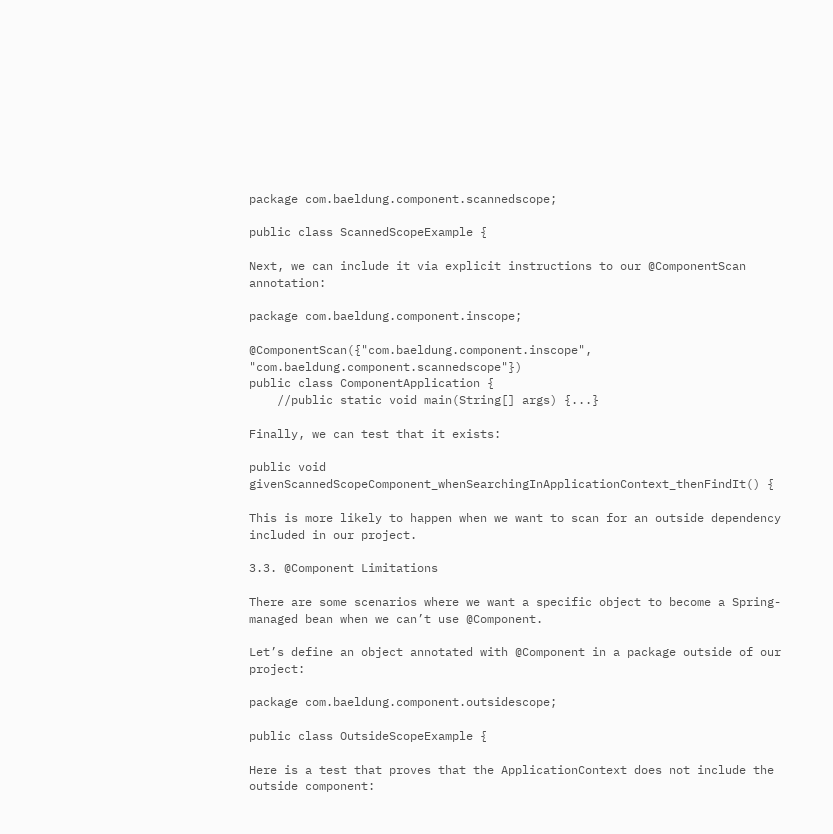package com.baeldung.component.scannedscope;

public class ScannedScopeExample {

Next, we can include it via explicit instructions to our @ComponentScan annotation:

package com.baeldung.component.inscope;

@ComponentScan({"com.baeldung.component.inscope", "com.baeldung.component.scannedscope"})
public class ComponentApplication {
    //public static void main(String[] args) {...}

Finally, we can test that it exists:

public void givenScannedScopeComponent_whenSearchingInApplicationContext_thenFindIt() {

This is more likely to happen when we want to scan for an outside dependency included in our project.

3.3. @Component Limitations

There are some scenarios where we want a specific object to become a Spring-managed bean when we can’t use @Component.

Let’s define an object annotated with @Component in a package outside of our project:

package com.baeldung.component.outsidescope;

public class OutsideScopeExample {

Here is a test that proves that the ApplicationContext does not include the outside component: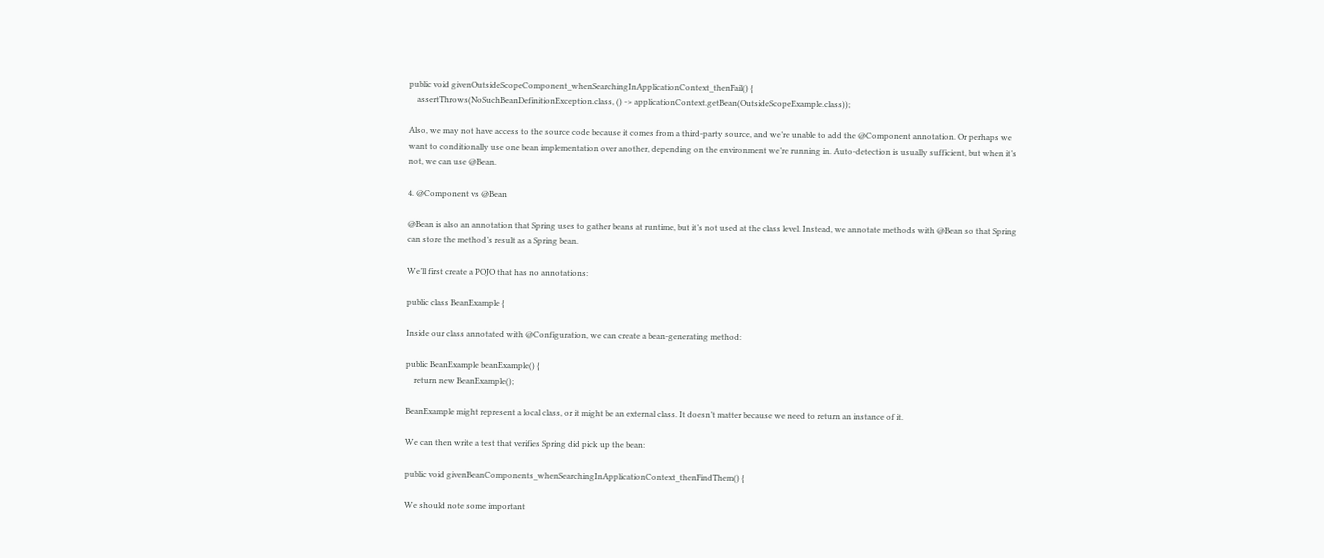public void givenOutsideScopeComponent_whenSearchingInApplicationContext_thenFail() {
    assertThrows(NoSuchBeanDefinitionException.class, () -> applicationContext.getBean(OutsideScopeExample.class));

Also, we may not have access to the source code because it comes from a third-party source, and we’re unable to add the @Component annotation. Or perhaps we want to conditionally use one bean implementation over another, depending on the environment we’re running in. Auto-detection is usually sufficient, but when it’s not, we can use @Bean.

4. @Component vs @Bean

@Bean is also an annotation that Spring uses to gather beans at runtime, but it’s not used at the class level. Instead, we annotate methods with @Bean so that Spring can store the method’s result as a Spring bean.

We’ll first create a POJO that has no annotations:

public class BeanExample {

Inside our class annotated with @Configuration, we can create a bean-generating method:

public BeanExample beanExample() {
    return new BeanExample();

BeanExample might represent a local class, or it might be an external class. It doesn’t matter because we need to return an instance of it.

We can then write a test that verifies Spring did pick up the bean:

public void givenBeanComponents_whenSearchingInApplicationContext_thenFindThem() {

We should note some important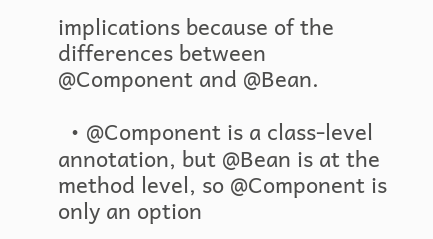implications because of the differences between @Component and @Bean.

  • @Component is a class-level annotation, but @Bean is at the method level, so @Component is only an option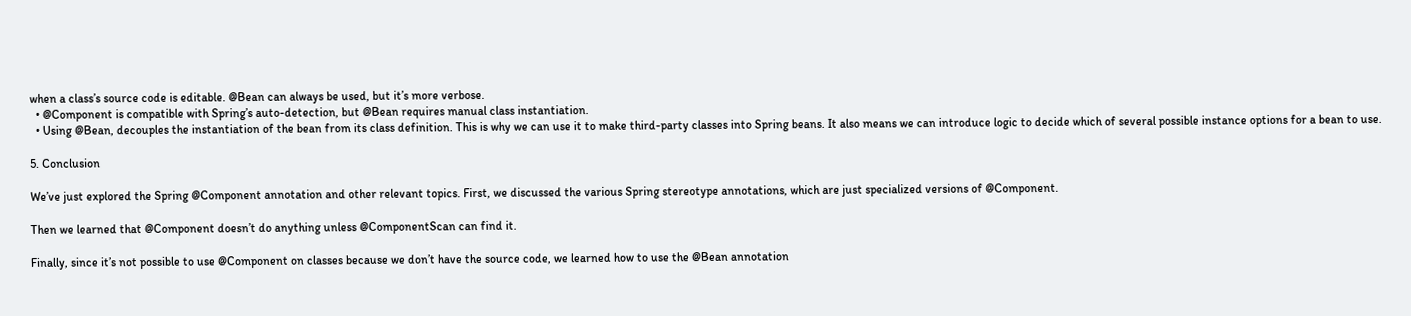when a class’s source code is editable. @Bean can always be used, but it’s more verbose.
  • @Component is compatible with Spring’s auto-detection, but @Bean requires manual class instantiation.
  • Using @Bean, decouples the instantiation of the bean from its class definition. This is why we can use it to make third-party classes into Spring beans. It also means we can introduce logic to decide which of several possible instance options for a bean to use.

5. Conclusion

We’ve just explored the Spring @Component annotation and other relevant topics. First, we discussed the various Spring stereotype annotations, which are just specialized versions of @Component.

Then we learned that @Component doesn’t do anything unless @ComponentScan can find it.

Finally, since it’s not possible to use @Component on classes because we don’t have the source code, we learned how to use the @Bean annotation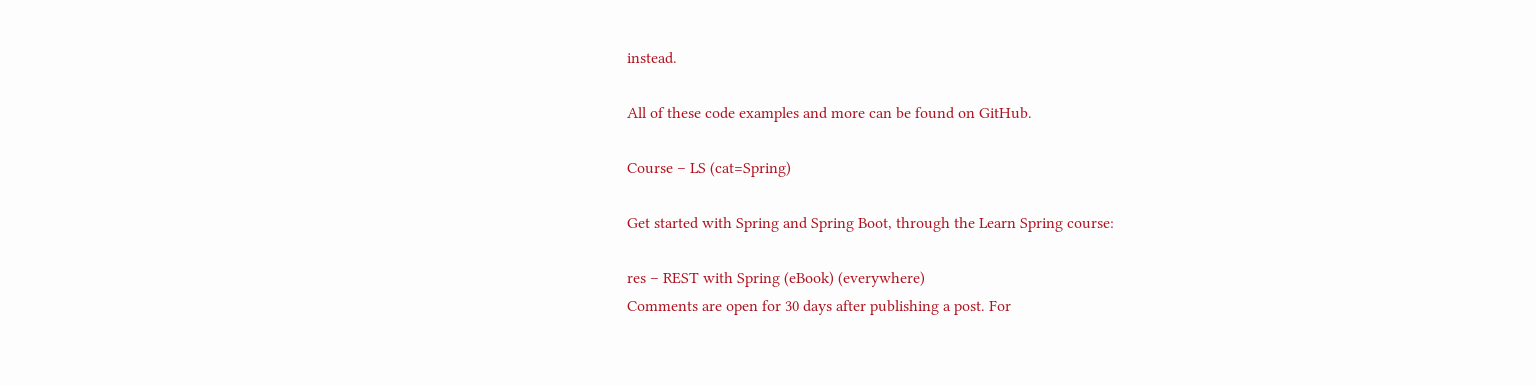instead.

All of these code examples and more can be found on GitHub.

Course – LS (cat=Spring)

Get started with Spring and Spring Boot, through the Learn Spring course:

res – REST with Spring (eBook) (everywhere)
Comments are open for 30 days after publishing a post. For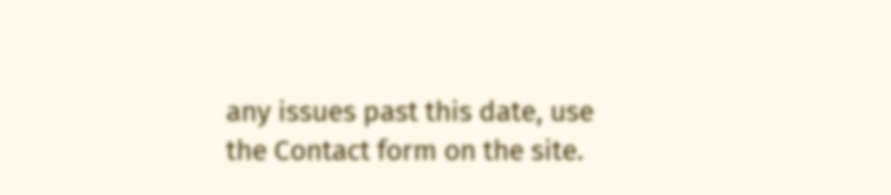any issues past this date, use the Contact form on the site.